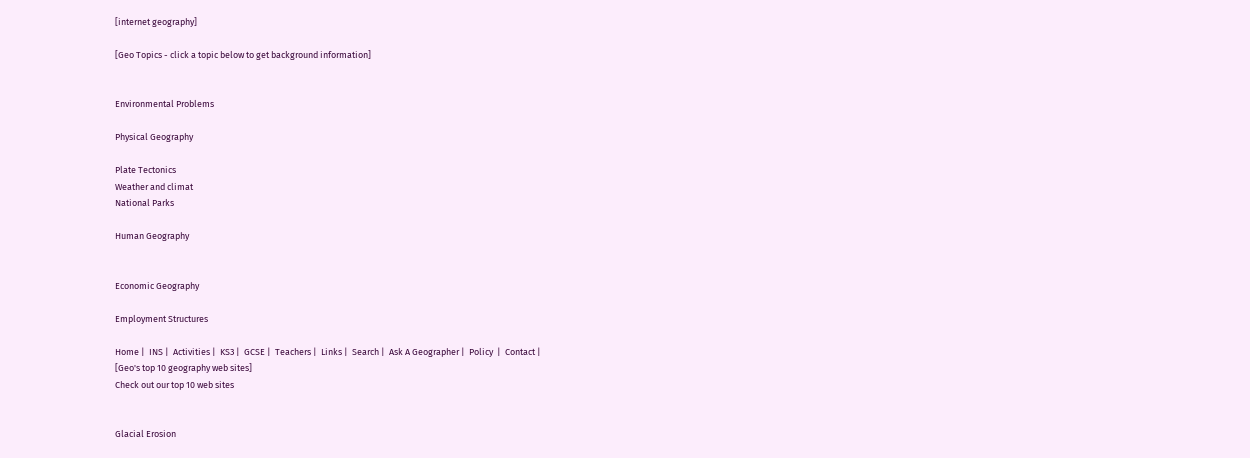[internet geography]

[Geo Topics - click a topic below to get background information]


Environmental Problems

Physical Geography

Plate Tectonics
Weather and climat
National Parks

Human Geography


Economic Geography

Employment Structures

Home |  INS |  Activities |  KS3 |  GCSE |  Teachers |  Links |  Search |  Ask A Geographer |  Policy  |  Contact |
[Geo's top 10 geography web sites]
Check out our top 10 web sites


Glacial Erosion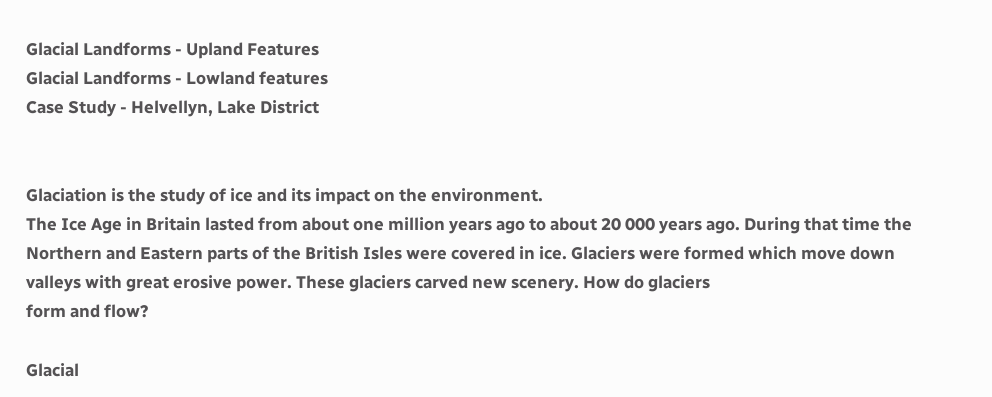Glacial Landforms - Upland Features
Glacial Landforms - Lowland features
Case Study - Helvellyn, Lake District


Glaciation is the study of ice and its impact on the environment.
The Ice Age in Britain lasted from about one million years ago to about 20 000 years ago. During that time the Northern and Eastern parts of the British Isles were covered in ice. Glaciers were formed which move down valleys with great erosive power. These glaciers carved new scenery. How do glaciers
form and flow?

Glacial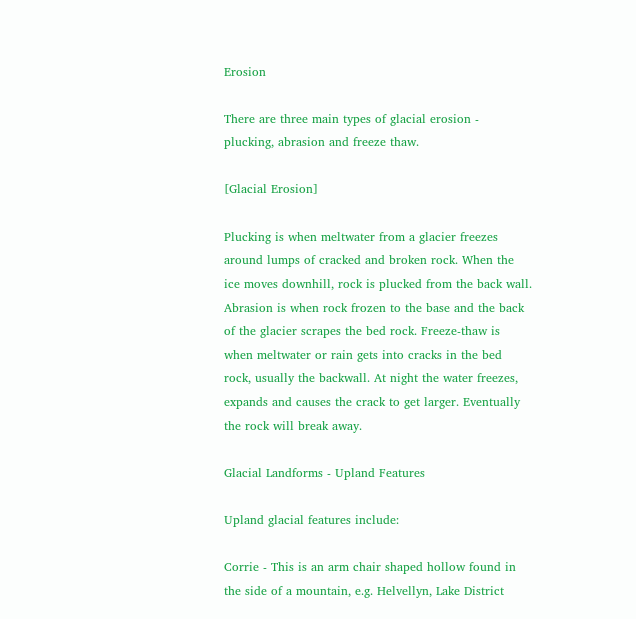Erosion

There are three main types of glacial erosion - plucking, abrasion and freeze thaw.

[Glacial Erosion]

Plucking is when meltwater from a glacier freezes around lumps of cracked and broken rock. When the ice moves downhill, rock is plucked from the back wall. Abrasion is when rock frozen to the base and the back of the glacier scrapes the bed rock. Freeze-thaw is when meltwater or rain gets into cracks in the bed rock, usually the backwall. At night the water freezes, expands and causes the crack to get larger. Eventually the rock will break away.

Glacial Landforms - Upland Features

Upland glacial features include:

Corrie - This is an arm chair shaped hollow found in the side of a mountain, e.g. Helvellyn, Lake District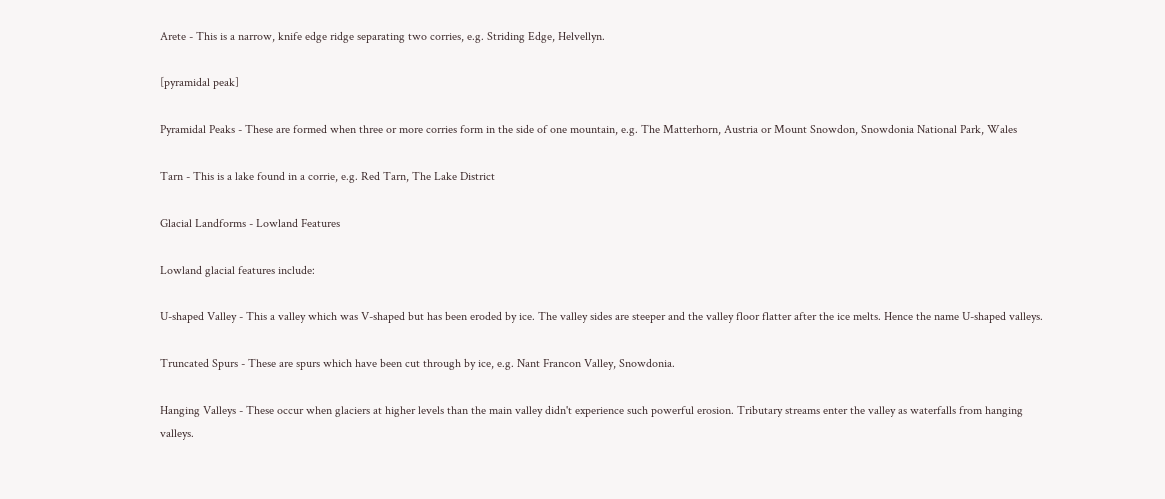Arete - This is a narrow, knife edge ridge separating two corries, e.g. Striding Edge, Helvellyn.

[pyramidal peak]

Pyramidal Peaks - These are formed when three or more corries form in the side of one mountain, e.g. The Matterhorn, Austria or Mount Snowdon, Snowdonia National Park, Wales

Tarn - This is a lake found in a corrie, e.g. Red Tarn, The Lake District

Glacial Landforms - Lowland Features

Lowland glacial features include:

U-shaped Valley - This a valley which was V-shaped but has been eroded by ice. The valley sides are steeper and the valley floor flatter after the ice melts. Hence the name U-shaped valleys.

Truncated Spurs - These are spurs which have been cut through by ice, e.g. Nant Francon Valley, Snowdonia.

Hanging Valleys - These occur when glaciers at higher levels than the main valley didn't experience such powerful erosion. Tributary streams enter the valley as waterfalls from hanging valleys.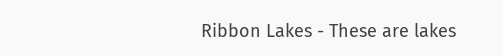Ribbon Lakes - These are lakes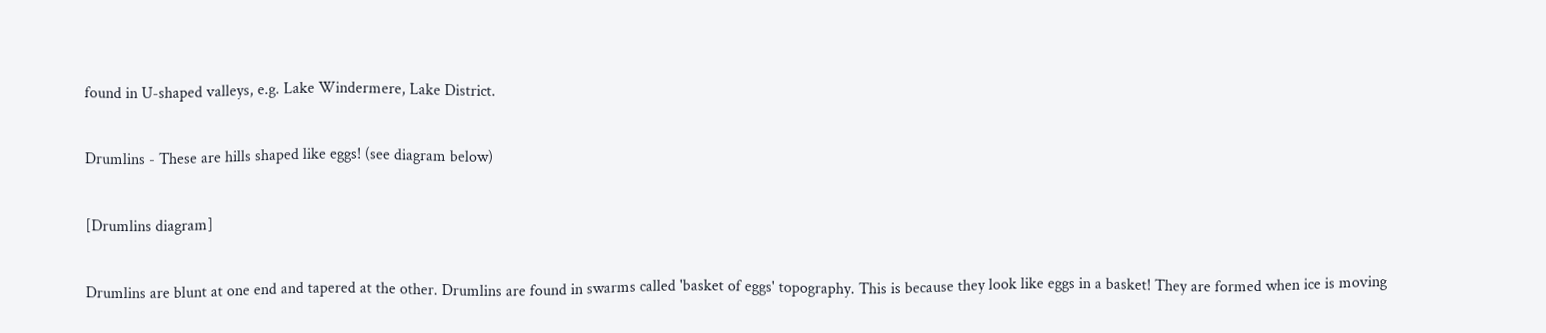found in U-shaped valleys, e.g. Lake Windermere, Lake District.

Drumlins - These are hills shaped like eggs! (see diagram below)

[Drumlins diagram]

Drumlins are blunt at one end and tapered at the other. Drumlins are found in swarms called 'basket of eggs' topography. This is because they look like eggs in a basket! They are formed when ice is moving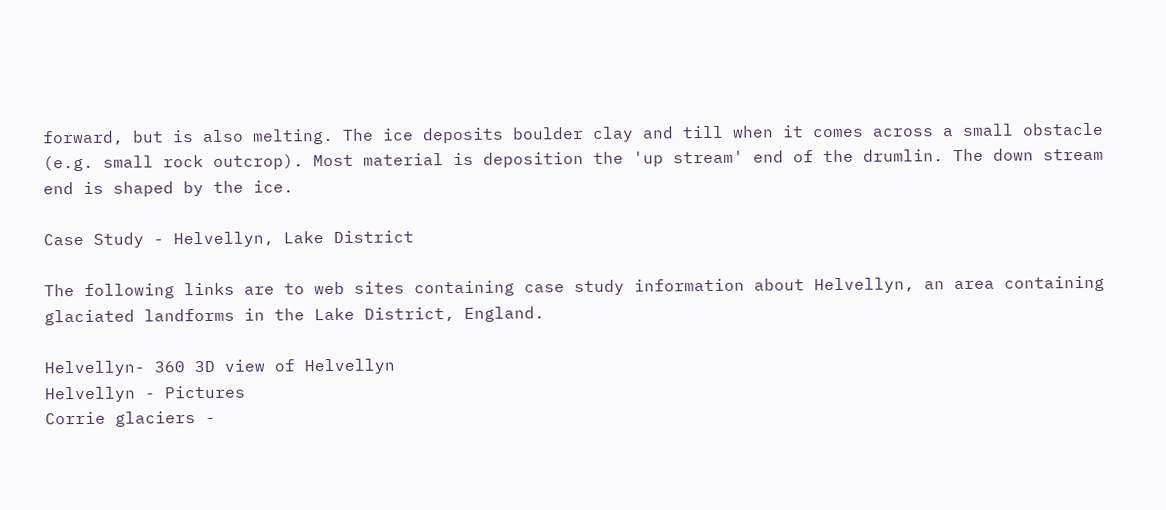forward, but is also melting. The ice deposits boulder clay and till when it comes across a small obstacle (e.g. small rock outcrop). Most material is deposition the 'up stream' end of the drumlin. The down stream end is shaped by the ice.

Case Study - Helvellyn, Lake District

The following links are to web sites containing case study information about Helvellyn, an area containing glaciated landforms in the Lake District, England.

Helvellyn- 360 3D view of Helvellyn
Helvellyn - Pictures
Corrie glaciers -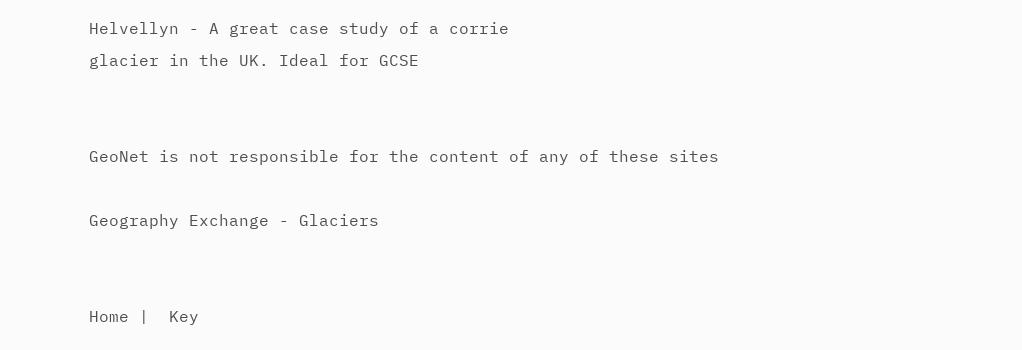Helvellyn - A great case study of a corrie
glacier in the UK. Ideal for GCSE


GeoNet is not responsible for the content of any of these sites

Geography Exchange - Glaciers


Home |  Key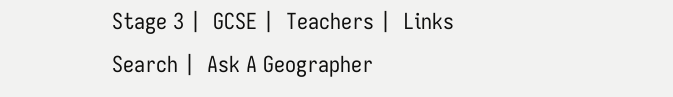Stage 3 |  GCSE |  Teachers |  Links
Search |  Ask A Geographer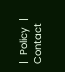|  Policy  |  Contact